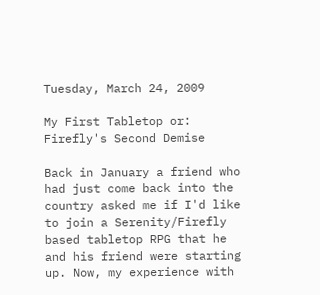Tuesday, March 24, 2009

My First Tabletop or: Firefly's Second Demise

Back in January a friend who had just come back into the country asked me if I'd like to join a Serenity/Firefly based tabletop RPG that he and his friend were starting up. Now, my experience with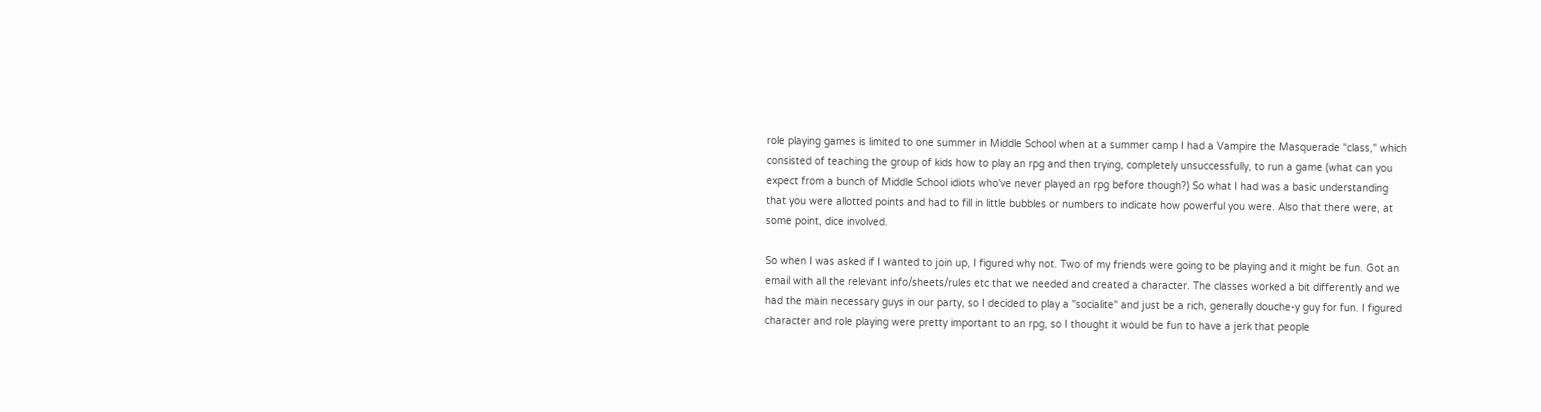role playing games is limited to one summer in Middle School when at a summer camp I had a Vampire the Masquerade "class," which consisted of teaching the group of kids how to play an rpg and then trying, completely unsuccessfully, to run a game (what can you expect from a bunch of Middle School idiots who've never played an rpg before though?) So what I had was a basic understanding that you were allotted points and had to fill in little bubbles or numbers to indicate how powerful you were. Also that there were, at some point, dice involved.

So when I was asked if I wanted to join up, I figured why not. Two of my friends were going to be playing and it might be fun. Got an email with all the relevant info/sheets/rules etc that we needed and created a character. The classes worked a bit differently and we had the main necessary guys in our party, so I decided to play a "socialite" and just be a rich, generally douche-y guy for fun. I figured character and role playing were pretty important to an rpg, so I thought it would be fun to have a jerk that people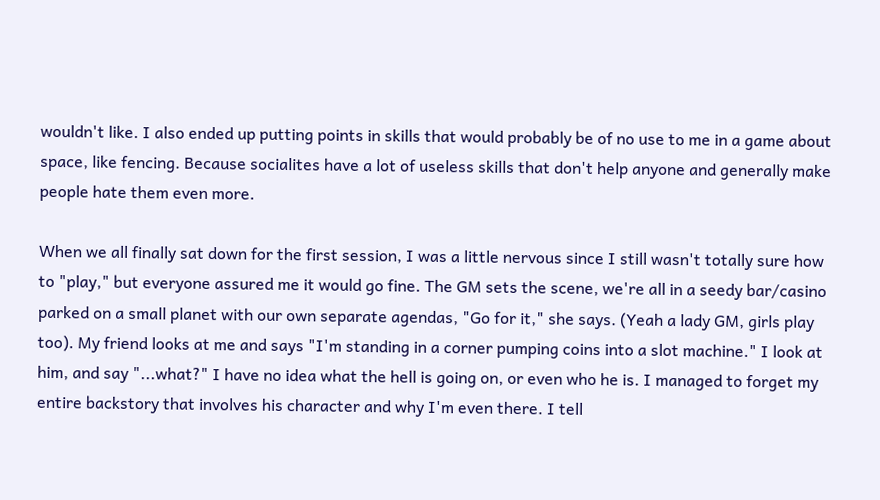wouldn't like. I also ended up putting points in skills that would probably be of no use to me in a game about space, like fencing. Because socialites have a lot of useless skills that don't help anyone and generally make people hate them even more.

When we all finally sat down for the first session, I was a little nervous since I still wasn't totally sure how to "play," but everyone assured me it would go fine. The GM sets the scene, we're all in a seedy bar/casino parked on a small planet with our own separate agendas, "Go for it," she says. (Yeah a lady GM, girls play too). My friend looks at me and says "I'm standing in a corner pumping coins into a slot machine." I look at him, and say "...what?" I have no idea what the hell is going on, or even who he is. I managed to forget my entire backstory that involves his character and why I'm even there. I tell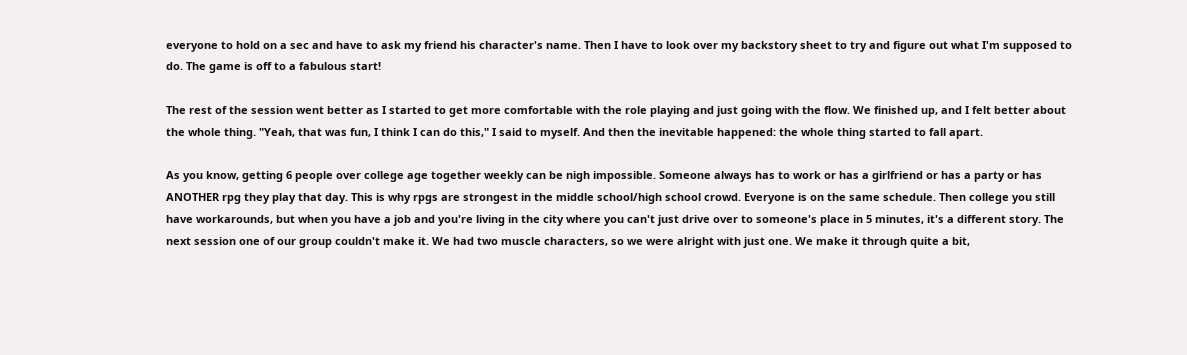everyone to hold on a sec and have to ask my friend his character's name. Then I have to look over my backstory sheet to try and figure out what I'm supposed to do. The game is off to a fabulous start!

The rest of the session went better as I started to get more comfortable with the role playing and just going with the flow. We finished up, and I felt better about the whole thing. "Yeah, that was fun, I think I can do this," I said to myself. And then the inevitable happened: the whole thing started to fall apart.

As you know, getting 6 people over college age together weekly can be nigh impossible. Someone always has to work or has a girlfriend or has a party or has ANOTHER rpg they play that day. This is why rpgs are strongest in the middle school/high school crowd. Everyone is on the same schedule. Then college you still have workarounds, but when you have a job and you're living in the city where you can't just drive over to someone's place in 5 minutes, it's a different story. The next session one of our group couldn't make it. We had two muscle characters, so we were alright with just one. We make it through quite a bit,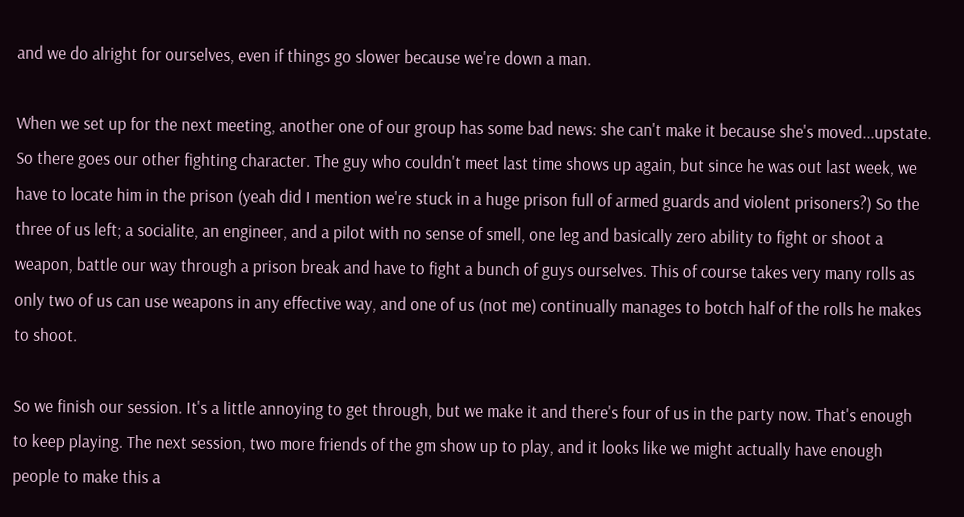and we do alright for ourselves, even if things go slower because we're down a man.

When we set up for the next meeting, another one of our group has some bad news: she can't make it because she's moved...upstate. So there goes our other fighting character. The guy who couldn't meet last time shows up again, but since he was out last week, we have to locate him in the prison (yeah did I mention we're stuck in a huge prison full of armed guards and violent prisoners?) So the three of us left; a socialite, an engineer, and a pilot with no sense of smell, one leg and basically zero ability to fight or shoot a weapon, battle our way through a prison break and have to fight a bunch of guys ourselves. This of course takes very many rolls as only two of us can use weapons in any effective way, and one of us (not me) continually manages to botch half of the rolls he makes to shoot.

So we finish our session. It's a little annoying to get through, but we make it and there's four of us in the party now. That's enough to keep playing. The next session, two more friends of the gm show up to play, and it looks like we might actually have enough people to make this a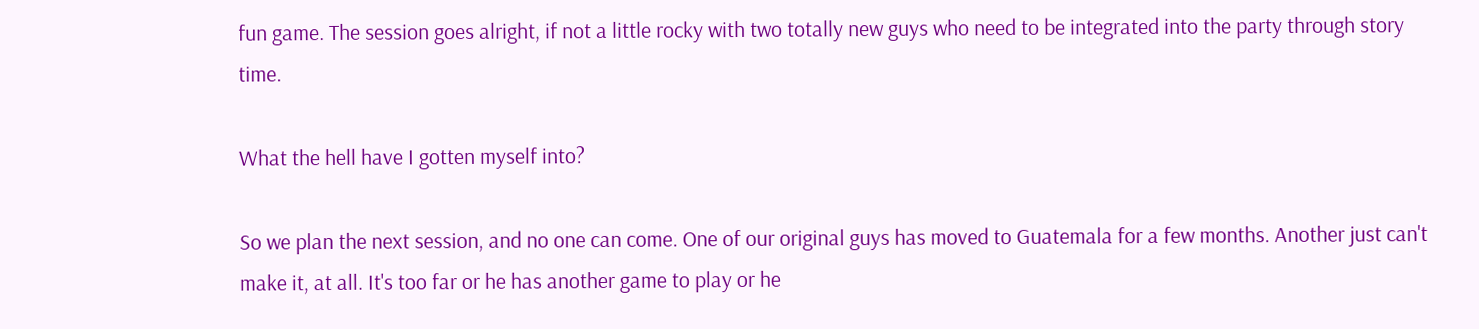fun game. The session goes alright, if not a little rocky with two totally new guys who need to be integrated into the party through story time.

What the hell have I gotten myself into?

So we plan the next session, and no one can come. One of our original guys has moved to Guatemala for a few months. Another just can't make it, at all. It's too far or he has another game to play or he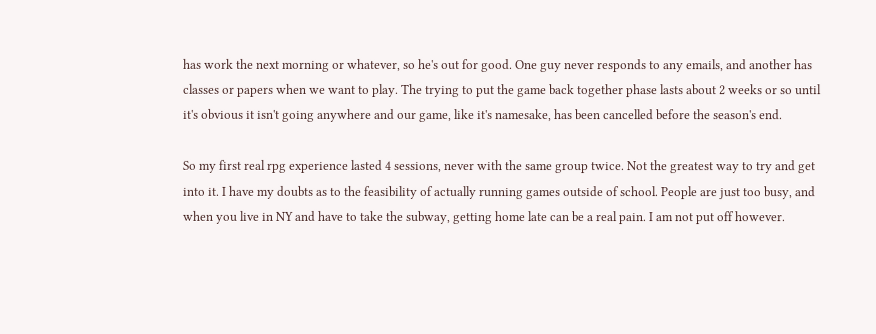has work the next morning or whatever, so he's out for good. One guy never responds to any emails, and another has classes or papers when we want to play. The trying to put the game back together phase lasts about 2 weeks or so until it's obvious it isn't going anywhere and our game, like it's namesake, has been cancelled before the season's end.

So my first real rpg experience lasted 4 sessions, never with the same group twice. Not the greatest way to try and get into it. I have my doubts as to the feasibility of actually running games outside of school. People are just too busy, and when you live in NY and have to take the subway, getting home late can be a real pain. I am not put off however.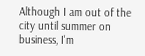Although I am out of the city until summer on business, I'm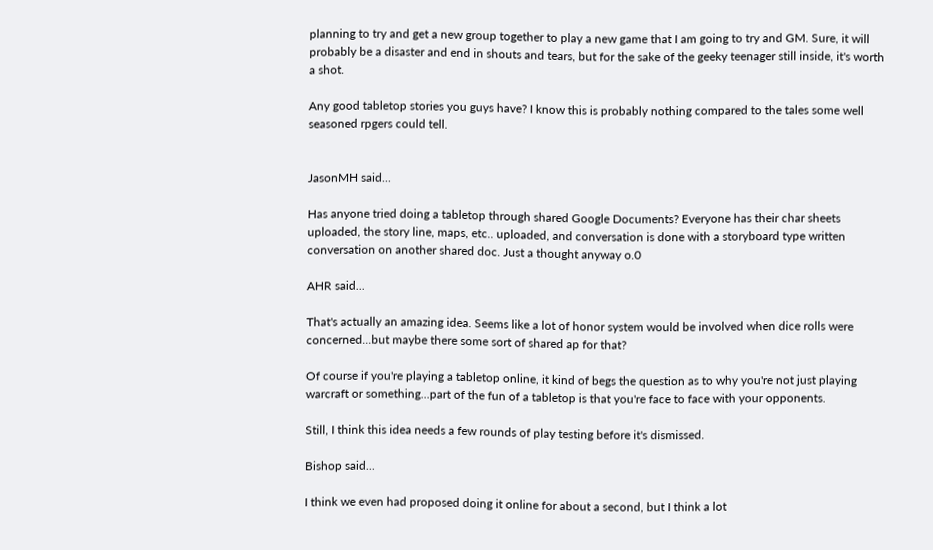planning to try and get a new group together to play a new game that I am going to try and GM. Sure, it will probably be a disaster and end in shouts and tears, but for the sake of the geeky teenager still inside, it's worth a shot.

Any good tabletop stories you guys have? I know this is probably nothing compared to the tales some well seasoned rpgers could tell.


JasonMH said...

Has anyone tried doing a tabletop through shared Google Documents? Everyone has their char sheets uploaded, the story line, maps, etc.. uploaded, and conversation is done with a storyboard type written conversation on another shared doc. Just a thought anyway o.0

AHR said...

That's actually an amazing idea. Seems like a lot of honor system would be involved when dice rolls were concerned...but maybe there some sort of shared ap for that?

Of course if you're playing a tabletop online, it kind of begs the question as to why you're not just playing warcraft or something...part of the fun of a tabletop is that you're face to face with your opponents.

Still, I think this idea needs a few rounds of play testing before it's dismissed.

Bishop said...

I think we even had proposed doing it online for about a second, but I think a lot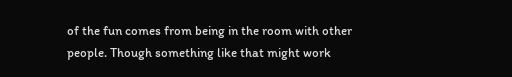of the fun comes from being in the room with other people. Though something like that might work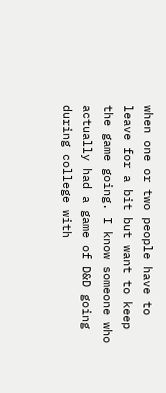when one or two people have to leave for a bit but want to keep the game going. I know someone who actually had a game of D&D going during college with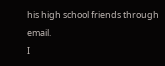his high school friends through email.
I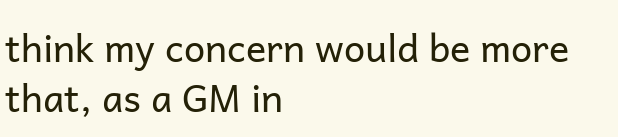think my concern would be more that, as a GM in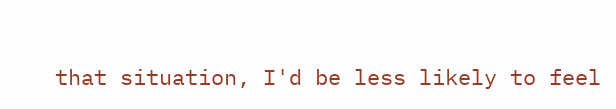that situation, I'd be less likely to feel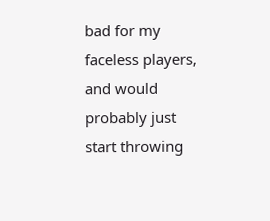bad for my faceless players, and would probably just start throwing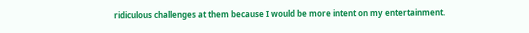ridiculous challenges at them because I would be more intent on my entertainment.